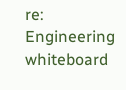re: Engineering whiteboard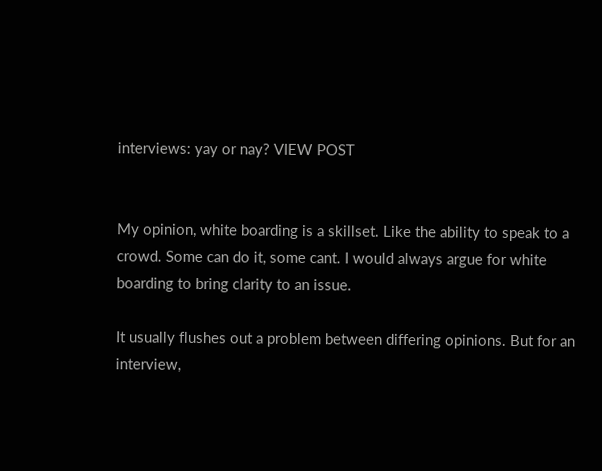interviews: yay or nay? VIEW POST


My opinion, white boarding is a skillset. Like the ability to speak to a crowd. Some can do it, some cant. I would always argue for white boarding to bring clarity to an issue.

It usually flushes out a problem between differing opinions. But for an interview,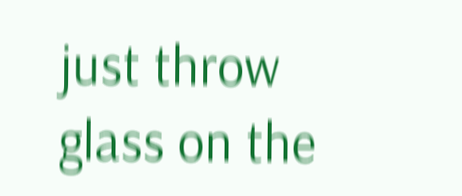just throw glass on the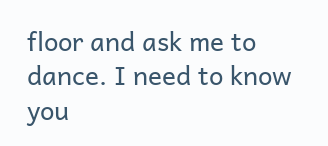floor and ask me to dance. I need to know you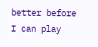better before I can play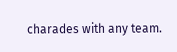charades with any team.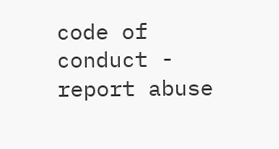code of conduct - report abuse